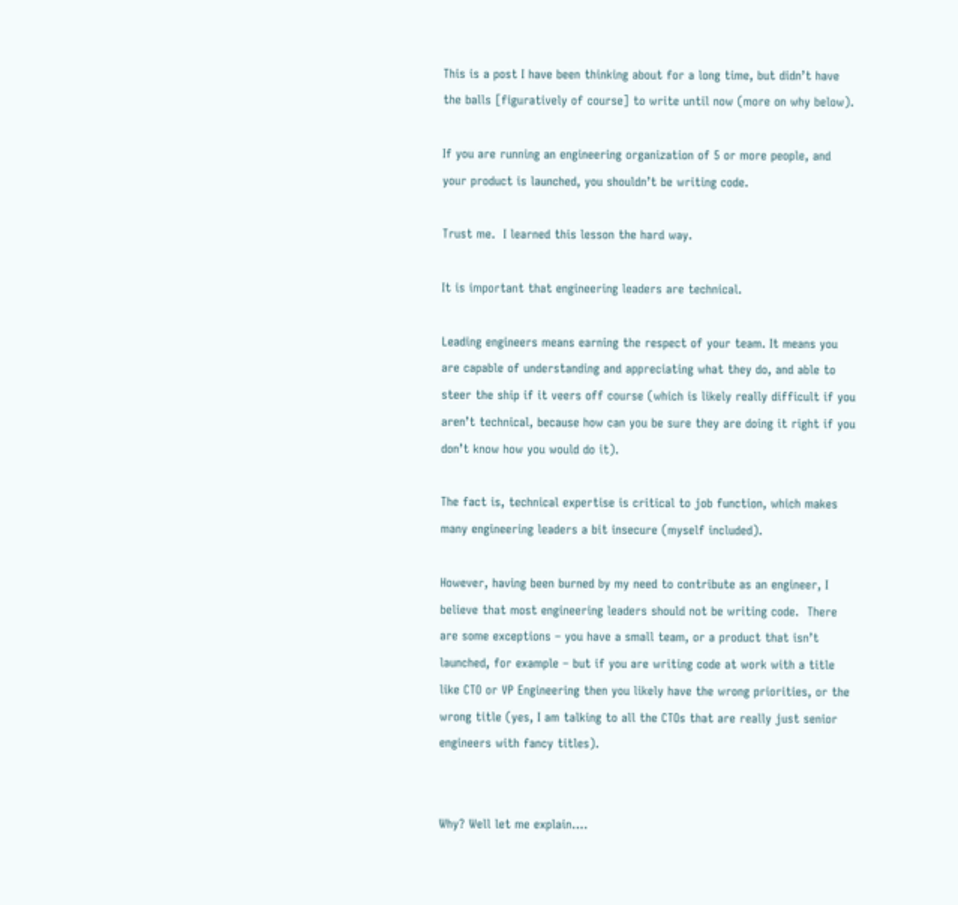This is a post I have been thinking about for a long time, but didn’t have the balls [figuratively of course] to write until now (more on why below).

If you are running an engineering organization of 5 or more people, and your product is launched, you shouldn’t be writing code.

Trust me.  I learned this lesson the hard way.

It is important that engineering leaders are technical.

Leading engineers means earning the respect of your team. It means you are capable of understanding and appreciating what they do, and able to steer the ship if it veers off course (which is likely really difficult if you aren’t technical, because how can you be sure they are doing it right if you don’t know how you would do it).

The fact is, technical expertise is critical to job function, which makes many engineering leaders a bit insecure (myself included).

However, having been burned by my need to contribute as an engineer, I believe that most engineering leaders should not be writing code.  There are some exceptions – you have a small team, or a product that isn’t launched, for example – but if you are writing code at work with a title like CTO or VP Engineering then you likely have the wrong priorities, or the wrong title (yes, I am talking to all the CTOs that are really just senior engineers with fancy titles).


Why? Well let me explain….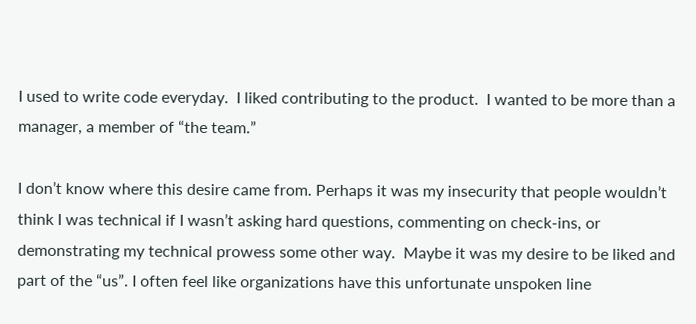I used to write code everyday.  I liked contributing to the product.  I wanted to be more than a manager, a member of “the team.”

I don’t know where this desire came from. Perhaps it was my insecurity that people wouldn’t think I was technical if I wasn’t asking hard questions, commenting on check-ins, or demonstrating my technical prowess some other way.  Maybe it was my desire to be liked and part of the “us”. I often feel like organizations have this unfortunate unspoken line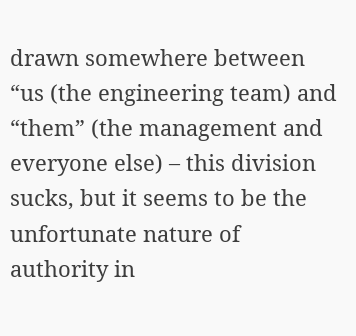drawn somewhere between “us (the engineering team) and “them” (the management and everyone else) – this division sucks, but it seems to be the unfortunate nature of authority in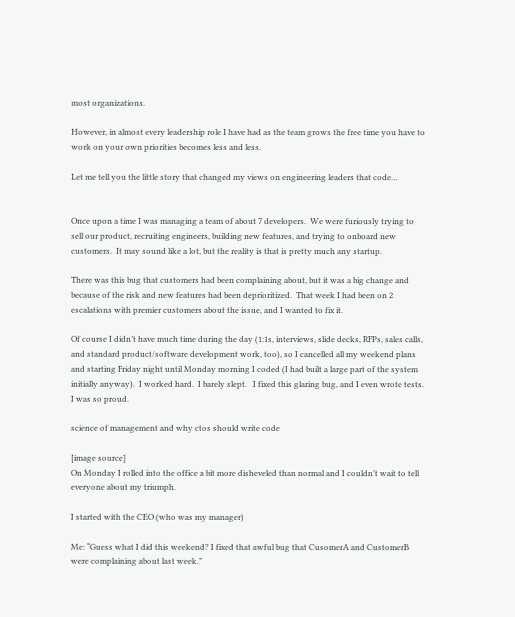most organizations.

However, in almost every leadership role I have had as the team grows the free time you have to work on your own priorities becomes less and less.

Let me tell you the little story that changed my views on engineering leaders that code…


Once upon a time I was managing a team of about 7 developers.  We were furiously trying to sell our product, recruiting engineers, building new features, and trying to onboard new customers.  It may sound like a lot, but the reality is that is pretty much any startup.

There was this bug that customers had been complaining about, but it was a big change and because of the risk and new features had been deprioritized.  That week I had been on 2 escalations with premier customers about the issue, and I wanted to fix it.

Of course I didn’t have much time during the day (1:1s, interviews, slide decks, RFPs, sales calls, and standard product/software development work, too), so I cancelled all my weekend plans and starting Friday night until Monday morning I coded (I had built a large part of the system initially anyway).  I worked hard.  I barely slept.   I fixed this glaring bug, and I even wrote tests.  I was so proud.

science of management and why ctos should write code

[image source]
On Monday I rolled into the office a bit more disheveled than normal and I couldn’t wait to tell everyone about my triumph.

I started with the CEO (who was my manager)

Me: “Guess what I did this weekend? I fixed that awful bug that CusomerA and CustomerB were complaining about last week.”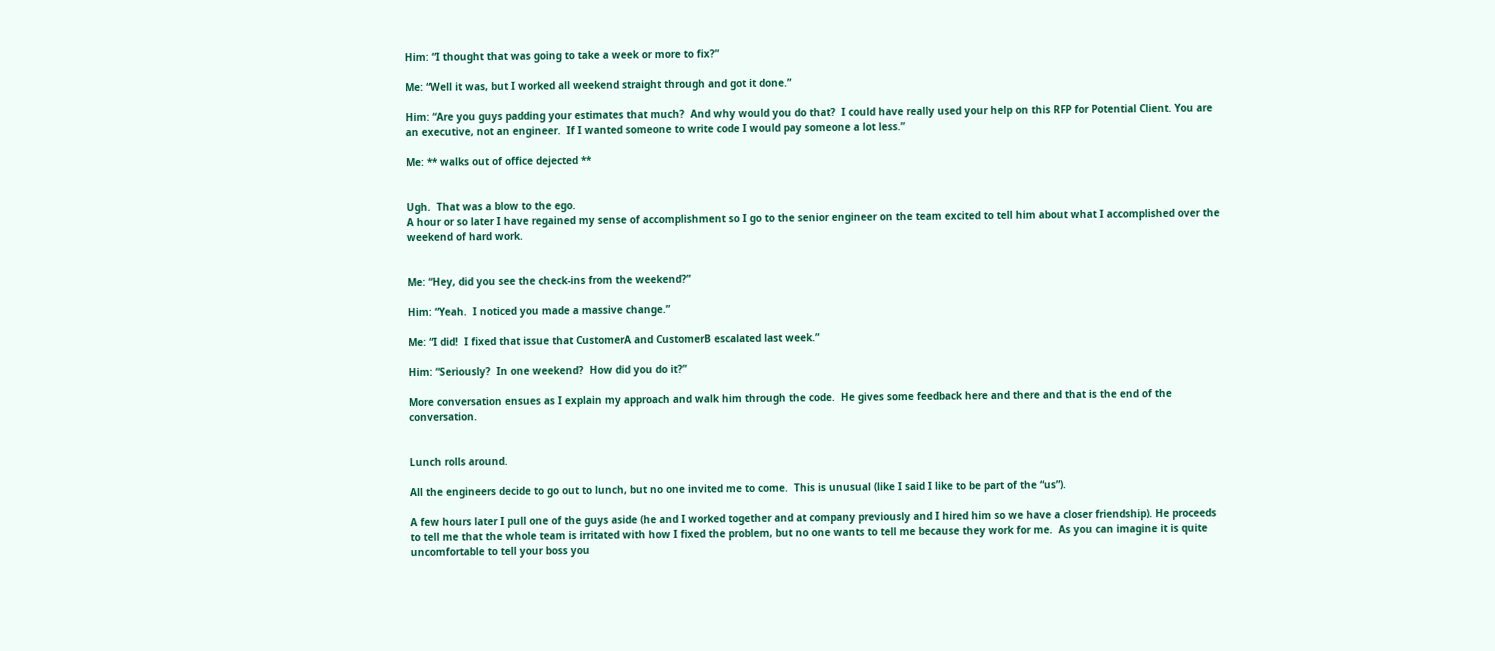Him: “I thought that was going to take a week or more to fix?”

Me: “Well it was, but I worked all weekend straight through and got it done.”

Him: “Are you guys padding your estimates that much?  And why would you do that?  I could have really used your help on this RFP for Potential Client. You are an executive, not an engineer.  If I wanted someone to write code I would pay someone a lot less.”

Me: ** walks out of office dejected **


Ugh.  That was a blow to the ego.
A hour or so later I have regained my sense of accomplishment so I go to the senior engineer on the team excited to tell him about what I accomplished over the weekend of hard work.


Me: “Hey, did you see the check-ins from the weekend?”

Him: “Yeah.  I noticed you made a massive change.”

Me: “I did!  I fixed that issue that CustomerA and CustomerB escalated last week.”

Him: “Seriously?  In one weekend?  How did you do it?”

More conversation ensues as I explain my approach and walk him through the code.  He gives some feedback here and there and that is the end of the conversation.


Lunch rolls around.

All the engineers decide to go out to lunch, but no one invited me to come.  This is unusual (like I said I like to be part of the “us”).

A few hours later I pull one of the guys aside (he and I worked together and at company previously and I hired him so we have a closer friendship). He proceeds to tell me that the whole team is irritated with how I fixed the problem, but no one wants to tell me because they work for me.  As you can imagine it is quite uncomfortable to tell your boss you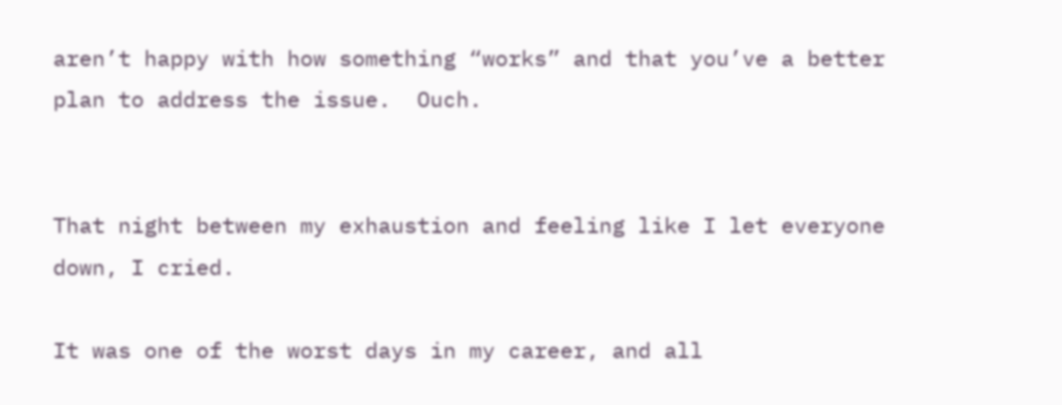aren’t happy with how something “works” and that you’ve a better plan to address the issue.  Ouch.


That night between my exhaustion and feeling like I let everyone down, I cried.

It was one of the worst days in my career, and all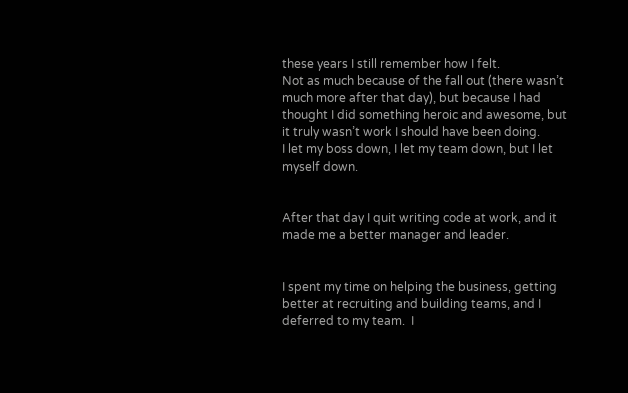these years I still remember how I felt.
Not as much because of the fall out (there wasn’t much more after that day), but because I had thought I did something heroic and awesome, but it truly wasn’t work I should have been doing.
I let my boss down, I let my team down, but I let myself down.


After that day I quit writing code at work, and it made me a better manager and leader.


I spent my time on helping the business, getting better at recruiting and building teams, and I deferred to my team.  I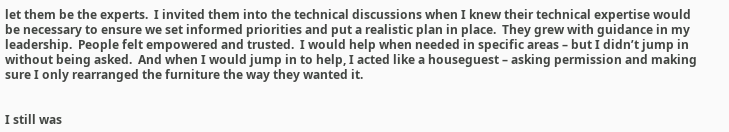let them be the experts.  I invited them into the technical discussions when I knew their technical expertise would be necessary to ensure we set informed priorities and put a realistic plan in place.  They grew with guidance in my leadership.  People felt empowered and trusted.  I would help when needed in specific areas – but I didn’t jump in without being asked.  And when I would jump in to help, I acted like a houseguest – asking permission and making sure I only rearranged the furniture the way they wanted it.


I still was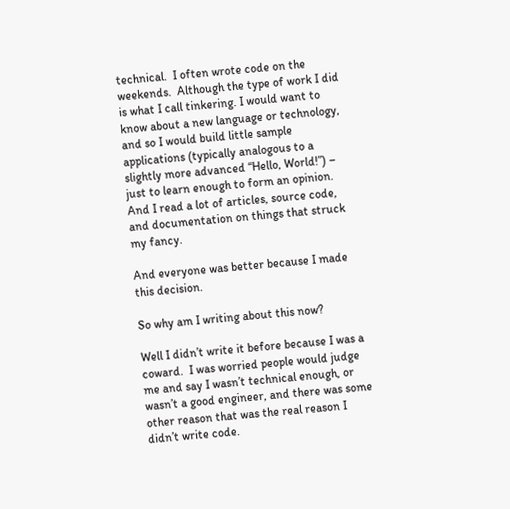technical.  I often wrote code on the weekends.  Although the type of work I did is what I call tinkering. I would want to know about a new language or technology, and so I would build little sample applications (typically analogous to a slightly more advanced “Hello, World!”) – just to learn enough to form an opinion.  And I read a lot of articles, source code, and documentation on things that struck my fancy.

And everyone was better because I made this decision.

So why am I writing about this now?

Well I didn’t write it before because I was a coward.  I was worried people would judge me and say I wasn’t technical enough, or wasn’t a good engineer, and there was some other reason that was the real reason I didn’t write code.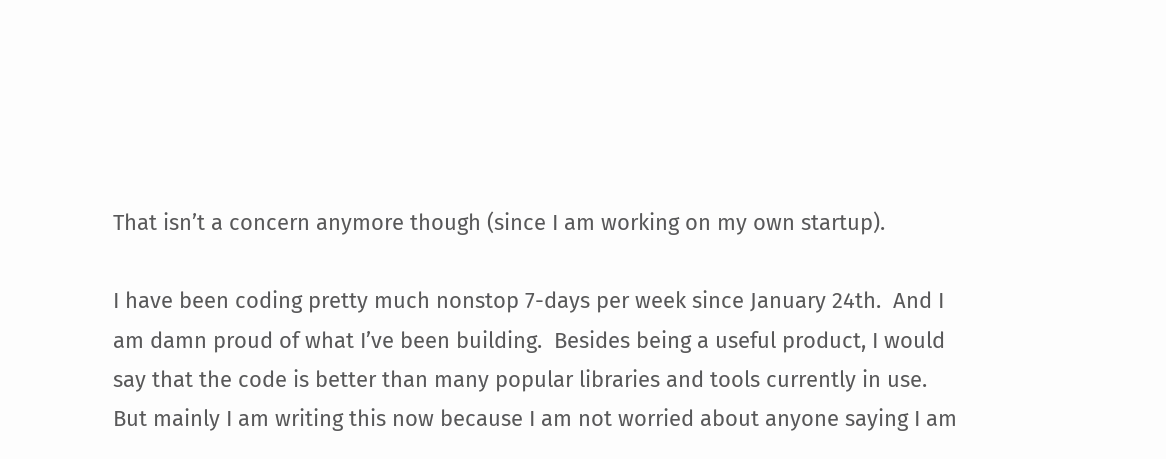That isn’t a concern anymore though (since I am working on my own startup).

I have been coding pretty much nonstop 7-days per week since January 24th.  And I am damn proud of what I’ve been building.  Besides being a useful product, I would say that the code is better than many popular libraries and tools currently in use.   But mainly I am writing this now because I am not worried about anyone saying I am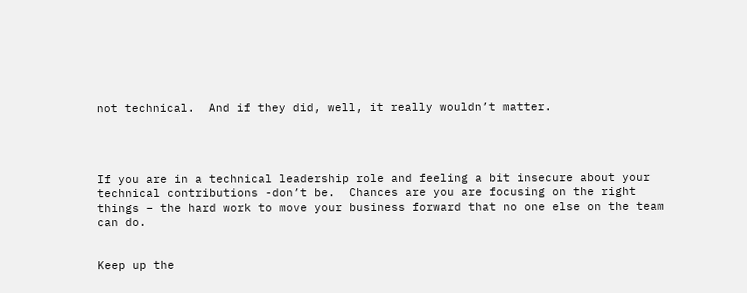not technical.  And if they did, well, it really wouldn’t matter.




If you are in a technical leadership role and feeling a bit insecure about your technical contributions -don’t be.  Chances are you are focusing on the right things – the hard work to move your business forward that no one else on the team can do.


Keep up the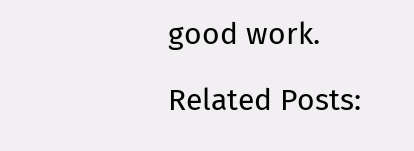good work.

Related Posts: